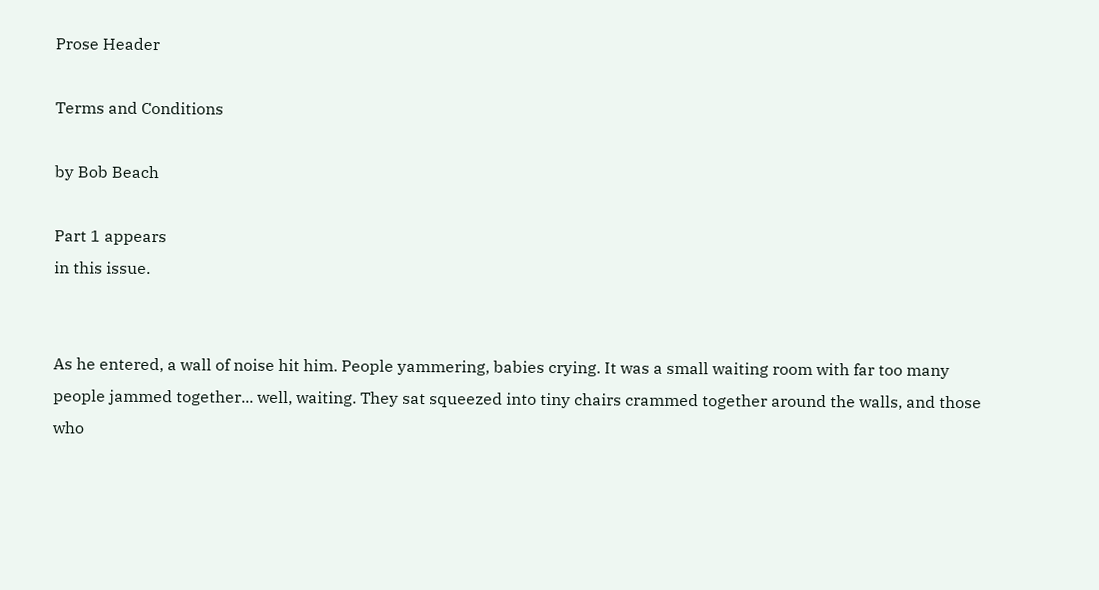Prose Header

Terms and Conditions

by Bob Beach

Part 1 appears
in this issue.


As he entered, a wall of noise hit him. People yammering, babies crying. It was a small waiting room with far too many people jammed together... well, waiting. They sat squeezed into tiny chairs crammed together around the walls, and those who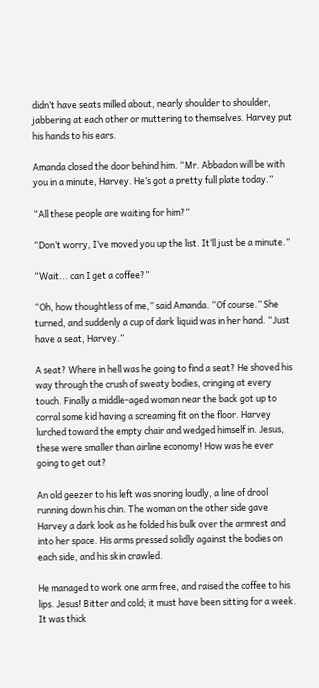didn’t have seats milled about, nearly shoulder to shoulder, jabbering at each other or muttering to themselves. Harvey put his hands to his ears.

Amanda closed the door behind him. “Mr. Abbadon will be with you in a minute, Harvey. He’s got a pretty full plate today.”

“All these people are waiting for him?”

“Don’t worry, I’ve moved you up the list. It’ll just be a minute.”

“Wait... can I get a coffee?”

“Oh, how thoughtless of me,” said Amanda. “Of course.” She turned, and suddenly a cup of dark liquid was in her hand. “Just have a seat, Harvey.”

A seat? Where in hell was he going to find a seat? He shoved his way through the crush of sweaty bodies, cringing at every touch. Finally a middle-aged woman near the back got up to corral some kid having a screaming fit on the floor. Harvey lurched toward the empty chair and wedged himself in. Jesus, these were smaller than airline economy! How was he ever going to get out?

An old geezer to his left was snoring loudly, a line of drool running down his chin. The woman on the other side gave Harvey a dark look as he folded his bulk over the armrest and into her space. His arms pressed solidly against the bodies on each side, and his skin crawled.

He managed to work one arm free, and raised the coffee to his lips. Jesus! Bitter and cold; it must have been sitting for a week. It was thick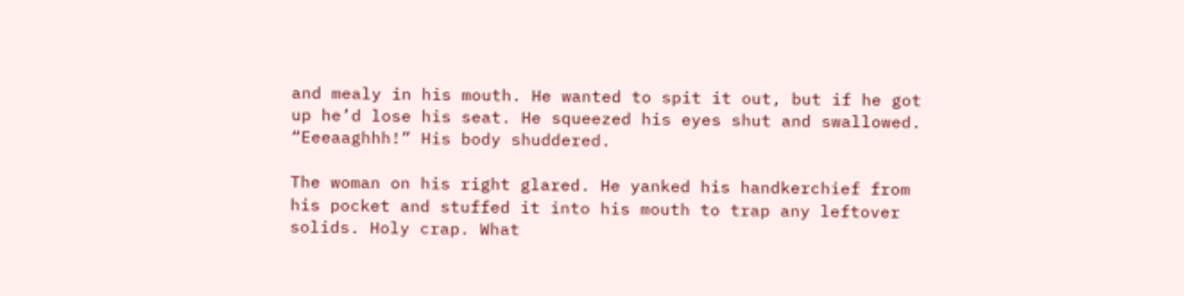and mealy in his mouth. He wanted to spit it out, but if he got up he’d lose his seat. He squeezed his eyes shut and swallowed. “Eeeaaghhh!” His body shuddered.

The woman on his right glared. He yanked his handkerchief from his pocket and stuffed it into his mouth to trap any leftover solids. Holy crap. What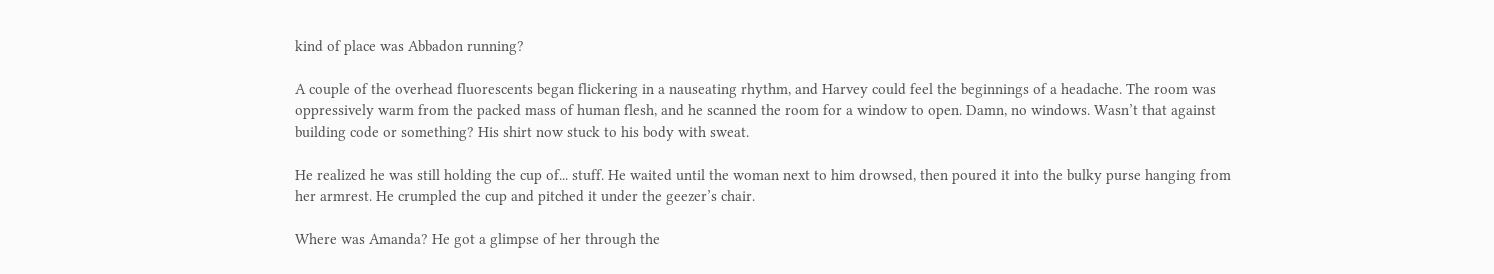kind of place was Abbadon running?

A couple of the overhead fluorescents began flickering in a nauseating rhythm, and Harvey could feel the beginnings of a headache. The room was oppressively warm from the packed mass of human flesh, and he scanned the room for a window to open. Damn, no windows. Wasn’t that against building code or something? His shirt now stuck to his body with sweat.

He realized he was still holding the cup of... stuff. He waited until the woman next to him drowsed, then poured it into the bulky purse hanging from her armrest. He crumpled the cup and pitched it under the geezer’s chair.

Where was Amanda? He got a glimpse of her through the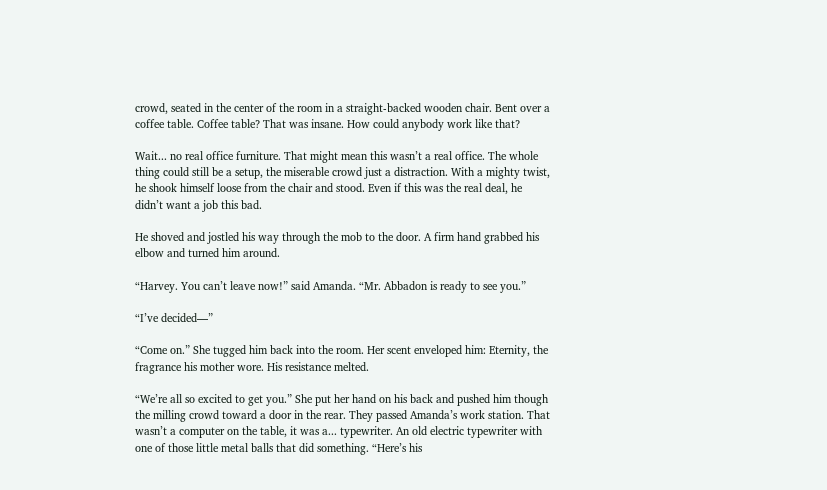crowd, seated in the center of the room in a straight-backed wooden chair. Bent over a coffee table. Coffee table? That was insane. How could anybody work like that?

Wait... no real office furniture. That might mean this wasn’t a real office. The whole thing could still be a setup, the miserable crowd just a distraction. With a mighty twist, he shook himself loose from the chair and stood. Even if this was the real deal, he didn’t want a job this bad.

He shoved and jostled his way through the mob to the door. A firm hand grabbed his elbow and turned him around.

“Harvey. You can’t leave now!” said Amanda. “Mr. Abbadon is ready to see you.”

“I’ve decided—”

“Come on.” She tugged him back into the room. Her scent enveloped him: Eternity, the fragrance his mother wore. His resistance melted.

“We’re all so excited to get you.” She put her hand on his back and pushed him though the milling crowd toward a door in the rear. They passed Amanda’s work station. That wasn’t a computer on the table, it was a... typewriter. An old electric typewriter with one of those little metal balls that did something. “Here’s his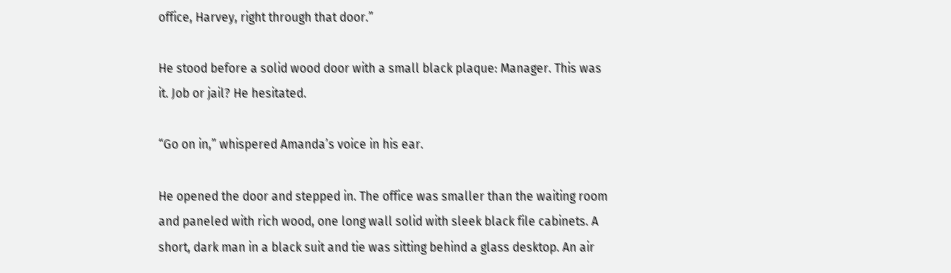office, Harvey, right through that door.”

He stood before a solid wood door with a small black plaque: Manager. This was it. Job or jail? He hesitated.

“Go on in,” whispered Amanda’s voice in his ear.

He opened the door and stepped in. The office was smaller than the waiting room and paneled with rich wood, one long wall solid with sleek black file cabinets. A short, dark man in a black suit and tie was sitting behind a glass desktop. An air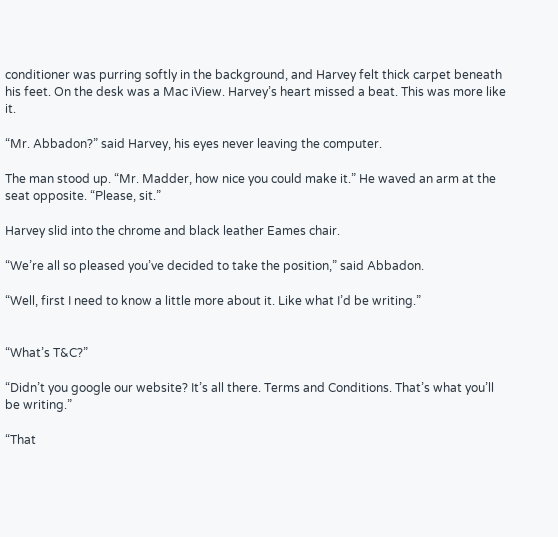conditioner was purring softly in the background, and Harvey felt thick carpet beneath his feet. On the desk was a Mac iView. Harvey’s heart missed a beat. This was more like it.

“Mr. Abbadon?” said Harvey, his eyes never leaving the computer.

The man stood up. “Mr. Madder, how nice you could make it.” He waved an arm at the seat opposite. “Please, sit.”

Harvey slid into the chrome and black leather Eames chair.

“We’re all so pleased you’ve decided to take the position,” said Abbadon.

“Well, first I need to know a little more about it. Like what I’d be writing.”


“What’s T&C?”

“Didn’t you google our website? It’s all there. Terms and Conditions. That’s what you’ll be writing.”

“That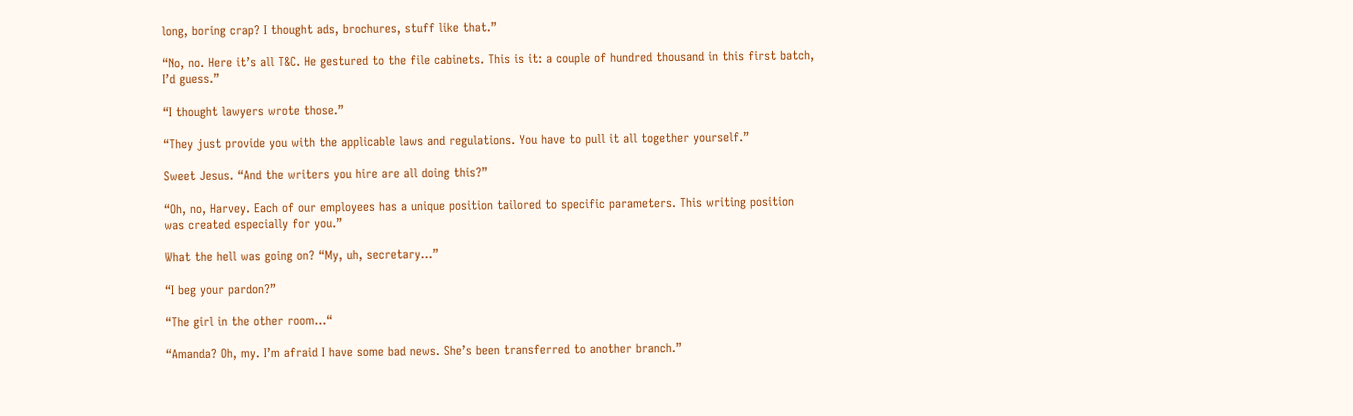long, boring crap? I thought ads, brochures, stuff like that.”

“No, no. Here it’s all T&C. He gestured to the file cabinets. This is it: a couple of hundred thousand in this first batch, I’d guess.”

“I thought lawyers wrote those.”

“They just provide you with the applicable laws and regulations. You have to pull it all together yourself.”

Sweet Jesus. “And the writers you hire are all doing this?”

“Oh, no, Harvey. Each of our employees has a unique position tailored to specific parameters. This writing position was created especially for you.”

What the hell was going on? “My, uh, secretary...”

“I beg your pardon?”

“The girl in the other room...“

“Amanda? Oh, my. I’m afraid I have some bad news. She’s been transferred to another branch.”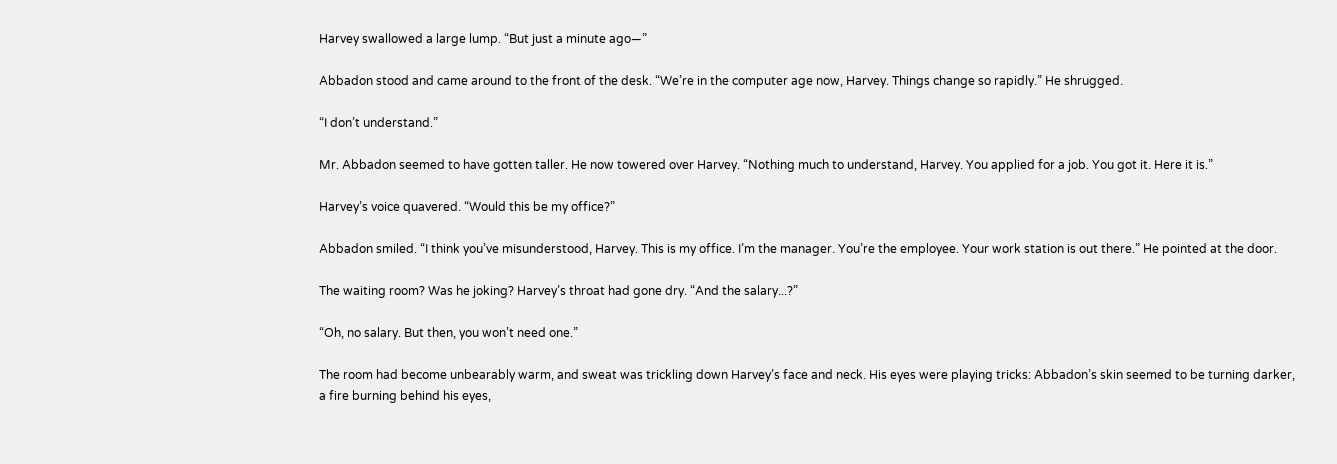Harvey swallowed a large lump. “But just a minute ago—”

Abbadon stood and came around to the front of the desk. “We’re in the computer age now, Harvey. Things change so rapidly.” He shrugged.

“I don’t understand.”

Mr. Abbadon seemed to have gotten taller. He now towered over Harvey. “Nothing much to understand, Harvey. You applied for a job. You got it. Here it is.”

Harvey’s voice quavered. “Would this be my office?”

Abbadon smiled. “I think you’ve misunderstood, Harvey. This is my office. I’m the manager. You’re the employee. Your work station is out there.” He pointed at the door.

The waiting room? Was he joking? Harvey’s throat had gone dry. “And the salary...?”

“Oh, no salary. But then, you won’t need one.”

The room had become unbearably warm, and sweat was trickling down Harvey’s face and neck. His eyes were playing tricks: Abbadon’s skin seemed to be turning darker, a fire burning behind his eyes,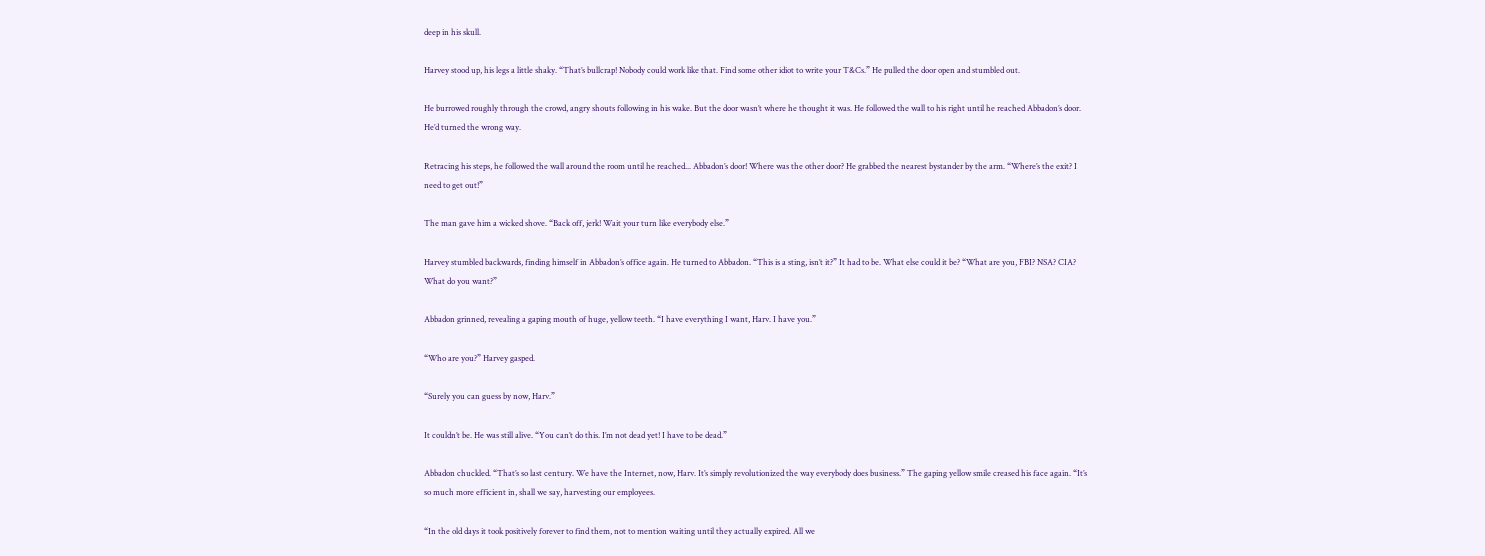deep in his skull.

Harvey stood up, his legs a little shaky. “That’s bullcrap! Nobody could work like that. Find some other idiot to write your T&Cs.” He pulled the door open and stumbled out.

He burrowed roughly through the crowd, angry shouts following in his wake. But the door wasn’t where he thought it was. He followed the wall to his right until he reached Abbadon’s door. He’d turned the wrong way.

Retracing his steps, he followed the wall around the room until he reached... Abbadon’s door! Where was the other door? He grabbed the nearest bystander by the arm. “Where’s the exit? I need to get out!”

The man gave him a wicked shove. “Back off, jerk! Wait your turn like everybody else.”

Harvey stumbled backwards, finding himself in Abbadon’s office again. He turned to Abbadon. “This is a sting, isn’t it?” It had to be. What else could it be? “What are you, FBI? NSA? CIA? What do you want?”

Abbadon grinned, revealing a gaping mouth of huge, yellow teeth. “I have everything I want, Harv. I have you.”

“Who are you?” Harvey gasped.

“Surely you can guess by now, Harv.”

It couldn’t be. He was still alive. “You can’t do this. I’m not dead yet! I have to be dead.”

Abbadon chuckled. “That’s so last century. We have the Internet, now, Harv. It’s simply revolutionized the way everybody does business.” The gaping yellow smile creased his face again. “It’s so much more efficient in, shall we say, harvesting our employees.

“In the old days it took positively forever to find them, not to mention waiting until they actually expired. All we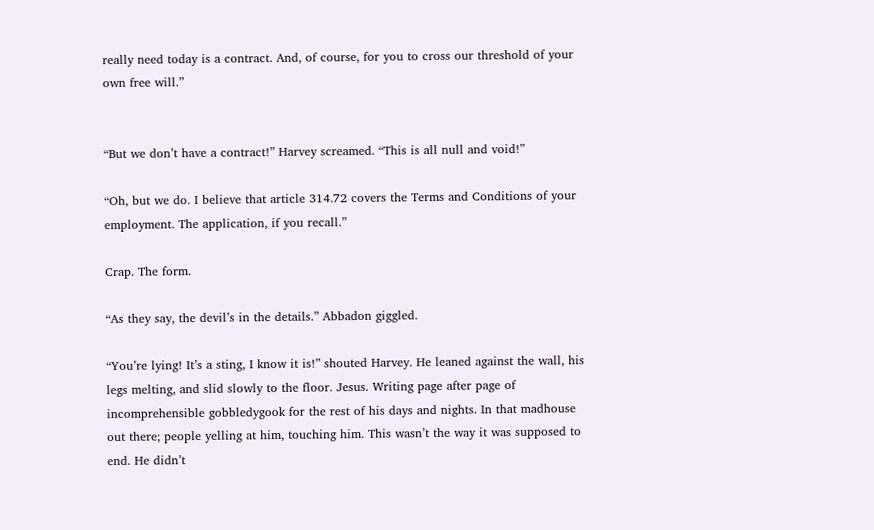really need today is a contract. And, of course, for you to cross our threshold of your own free will.”


“But we don’t have a contract!” Harvey screamed. “This is all null and void!”

“Oh, but we do. I believe that article 314.72 covers the Terms and Conditions of your employment. The application, if you recall.”

Crap. The form.

“As they say, the devil’s in the details.” Abbadon giggled.

“You’re lying! It’s a sting, I know it is!” shouted Harvey. He leaned against the wall, his legs melting, and slid slowly to the floor. Jesus. Writing page after page of incomprehensible gobbledygook for the rest of his days and nights. In that madhouse out there; people yelling at him, touching him. This wasn’t the way it was supposed to end. He didn’t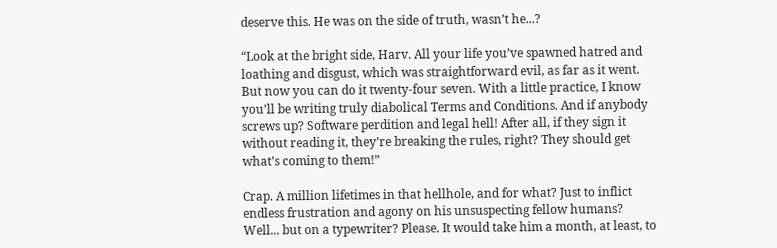deserve this. He was on the side of truth, wasn’t he...?

“Look at the bright side, Harv. All your life you’ve spawned hatred and loathing and disgust, which was straightforward evil, as far as it went. But now you can do it twenty-four seven. With a little practice, I know you’ll be writing truly diabolical Terms and Conditions. And if anybody screws up? Software perdition and legal hell! After all, if they sign it without reading it, they’re breaking the rules, right? They should get what’s coming to them!”

Crap. A million lifetimes in that hellhole, and for what? Just to inflict endless frustration and agony on his unsuspecting fellow humans? Well... but on a typewriter? Please. It would take him a month, at least, to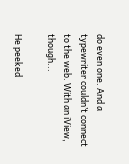do even one. And a typewriter couldn’t connect to the web. With an iView, though...

He peeked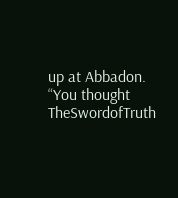up at Abbadon. “You thought TheSwordofTruth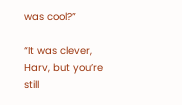was cool?”

“It was clever, Harv, but you’re still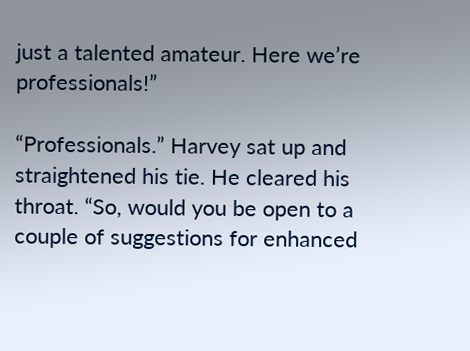just a talented amateur. Here we’re professionals!”

“Professionals.” Harvey sat up and straightened his tie. He cleared his throat. “So, would you be open to a couple of suggestions for enhanced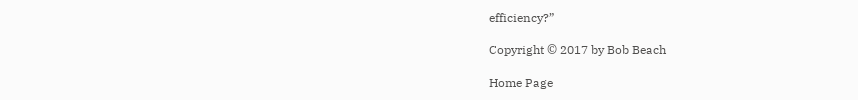efficiency?”

Copyright © 2017 by Bob Beach

Home Page